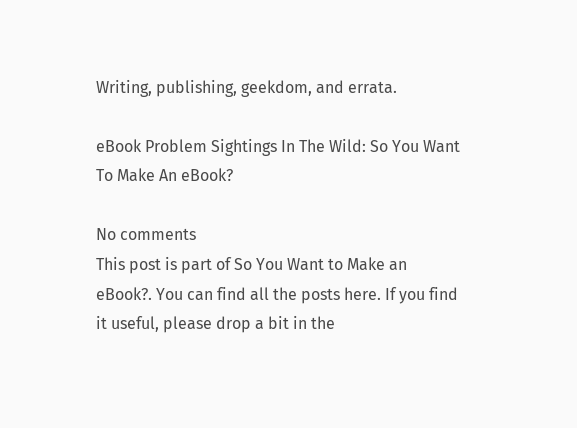Writing, publishing, geekdom, and errata.

eBook Problem Sightings In The Wild: So You Want To Make An eBook?

No comments
This post is part of So You Want to Make an eBook?. You can find all the posts here. If you find it useful, please drop a bit in the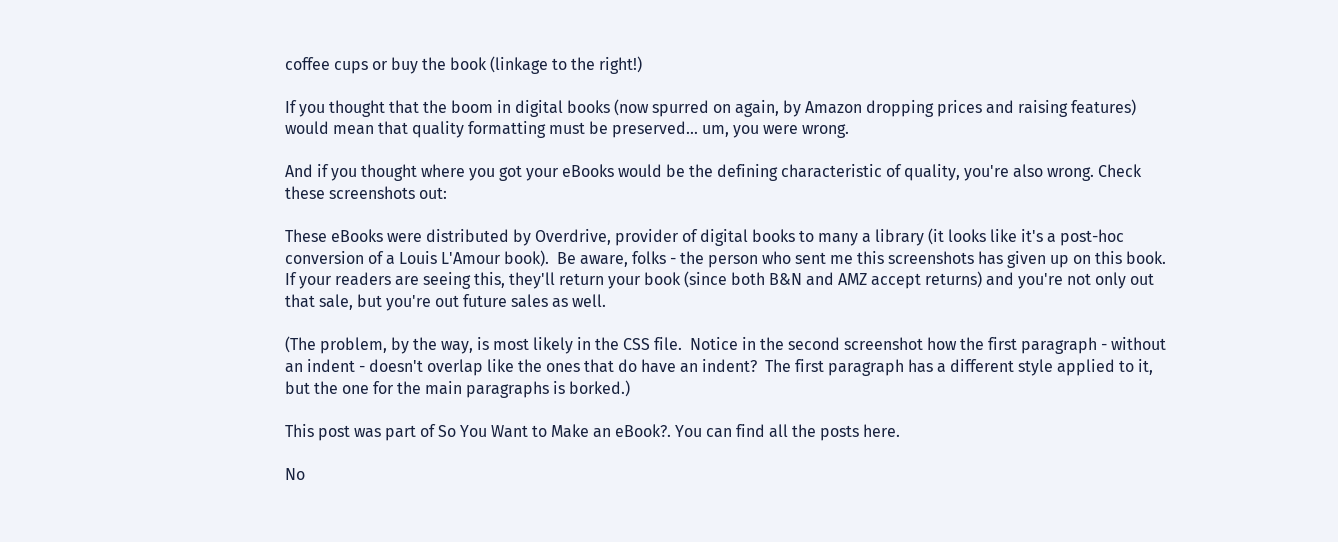coffee cups or buy the book (linkage to the right!)

If you thought that the boom in digital books (now spurred on again, by Amazon dropping prices and raising features) would mean that quality formatting must be preserved... um, you were wrong.

And if you thought where you got your eBooks would be the defining characteristic of quality, you're also wrong. Check these screenshots out:

These eBooks were distributed by Overdrive, provider of digital books to many a library (it looks like it's a post-hoc conversion of a Louis L'Amour book).  Be aware, folks - the person who sent me this screenshots has given up on this book.  If your readers are seeing this, they'll return your book (since both B&N and AMZ accept returns) and you're not only out that sale, but you're out future sales as well.

(The problem, by the way, is most likely in the CSS file.  Notice in the second screenshot how the first paragraph - without an indent - doesn't overlap like the ones that do have an indent?  The first paragraph has a different style applied to it, but the one for the main paragraphs is borked.)

This post was part of So You Want to Make an eBook?. You can find all the posts here.

No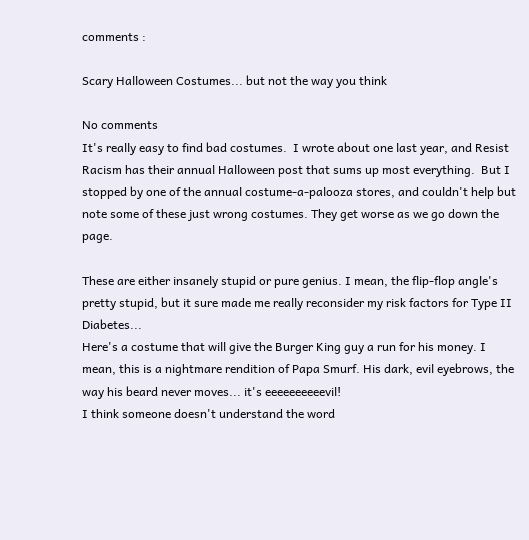comments :

Scary Halloween Costumes... but not the way you think

No comments
It's really easy to find bad costumes.  I wrote about one last year, and Resist Racism has their annual Halloween post that sums up most everything.  But I stopped by one of the annual costume-a-palooza stores, and couldn't help but note some of these just wrong costumes. They get worse as we go down the page.

These are either insanely stupid or pure genius. I mean, the flip-flop angle's pretty stupid, but it sure made me really reconsider my risk factors for Type II Diabetes...
Here's a costume that will give the Burger King guy a run for his money. I mean, this is a nightmare rendition of Papa Smurf. His dark, evil eyebrows, the way his beard never moves... it's eeeeeeeeeevil!
I think someone doesn't understand the word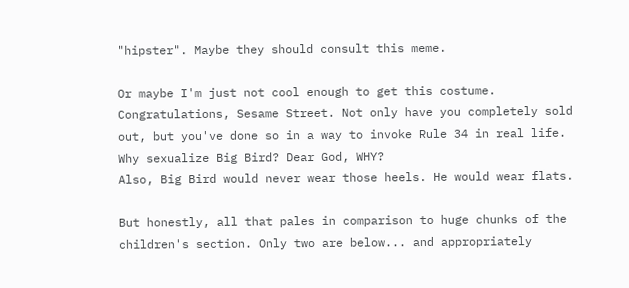"hipster". Maybe they should consult this meme.

Or maybe I'm just not cool enough to get this costume.
Congratulations, Sesame Street. Not only have you completely sold out, but you've done so in a way to invoke Rule 34 in real life. Why sexualize Big Bird? Dear God, WHY?
Also, Big Bird would never wear those heels. He would wear flats.

But honestly, all that pales in comparison to huge chunks of the children's section. Only two are below... and appropriately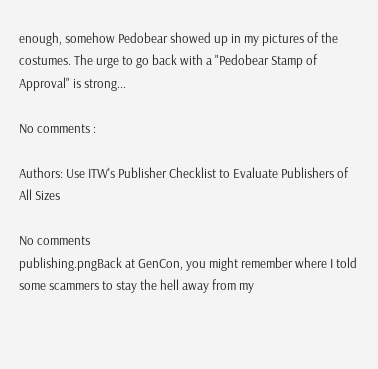enough, somehow Pedobear showed up in my pictures of the costumes. The urge to go back with a "Pedobear Stamp of Approval" is strong...

No comments :

Authors: Use ITW's Publisher Checklist to Evaluate Publishers of All Sizes

No comments
publishing.pngBack at GenCon, you might remember where I told some scammers to stay the hell away from my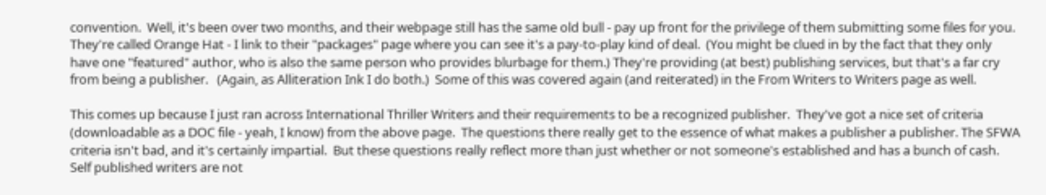convention.  Well, it's been over two months, and their webpage still has the same old bull - pay up front for the privilege of them submitting some files for you.  They're called Orange Hat - I link to their "packages" page where you can see it's a pay-to-play kind of deal.  (You might be clued in by the fact that they only have one "featured" author, who is also the same person who provides blurbage for them.) They're providing (at best) publishing services, but that's a far cry from being a publisher.   (Again, as Alliteration Ink I do both.)  Some of this was covered again (and reiterated) in the From Writers to Writers page as well.

This comes up because I just ran across International Thriller Writers and their requirements to be a recognized publisher.  They've got a nice set of criteria (downloadable as a DOC file - yeah, I know) from the above page.  The questions there really get to the essence of what makes a publisher a publisher. The SFWA criteria isn't bad, and it's certainly impartial.  But these questions really reflect more than just whether or not someone's established and has a bunch of cash.
Self published writers are not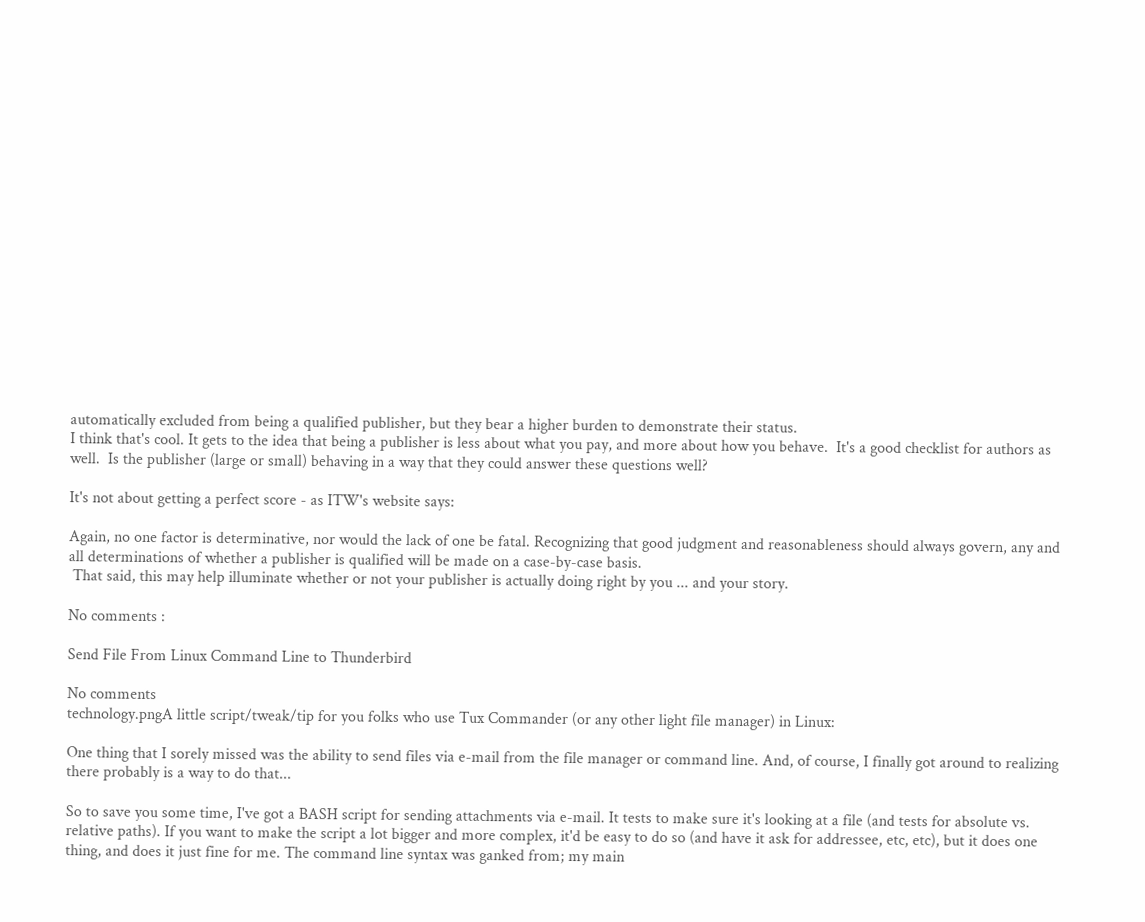automatically excluded from being a qualified publisher, but they bear a higher burden to demonstrate their status.
I think that's cool. It gets to the idea that being a publisher is less about what you pay, and more about how you behave.  It's a good checklist for authors as well.  Is the publisher (large or small) behaving in a way that they could answer these questions well?

It's not about getting a perfect score - as ITW's website says:

Again, no one factor is determinative, nor would the lack of one be fatal. Recognizing that good judgment and reasonableness should always govern, any and all determinations of whether a publisher is qualified will be made on a case-by-case basis.
 That said, this may help illuminate whether or not your publisher is actually doing right by you ... and your story.

No comments :

Send File From Linux Command Line to Thunderbird

No comments
technology.pngA little script/tweak/tip for you folks who use Tux Commander (or any other light file manager) in Linux:

One thing that I sorely missed was the ability to send files via e-mail from the file manager or command line. And, of course, I finally got around to realizing there probably is a way to do that...

So to save you some time, I've got a BASH script for sending attachments via e-mail. It tests to make sure it's looking at a file (and tests for absolute vs. relative paths). If you want to make the script a lot bigger and more complex, it'd be easy to do so (and have it ask for addressee, etc, etc), but it does one thing, and does it just fine for me. The command line syntax was ganked from; my main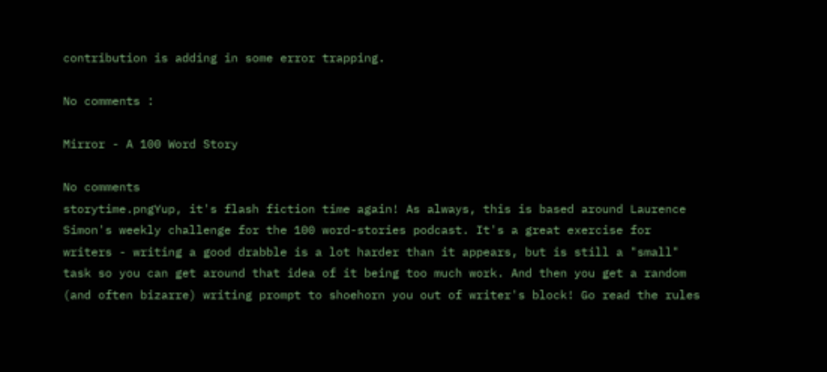contribution is adding in some error trapping.

No comments :

Mirror - A 100 Word Story

No comments
storytime.pngYup, it's flash fiction time again! As always, this is based around Laurence Simon's weekly challenge for the 100 word-stories podcast. It's a great exercise for writers - writing a good drabble is a lot harder than it appears, but is still a "small" task so you can get around that idea of it being too much work. And then you get a random (and often bizarre) writing prompt to shoehorn you out of writer's block! Go read the rules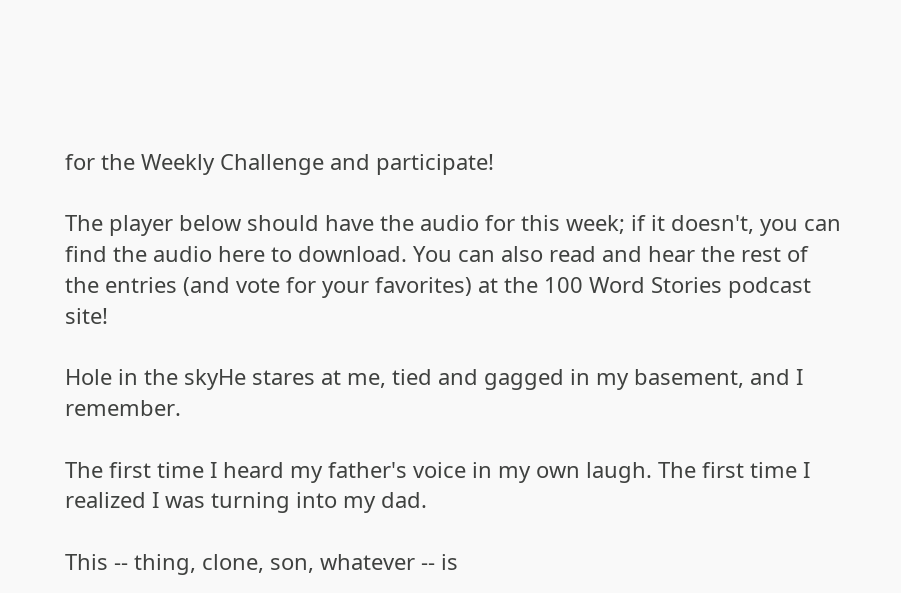for the Weekly Challenge and participate!

The player below should have the audio for this week; if it doesn't, you can find the audio here to download. You can also read and hear the rest of the entries (and vote for your favorites) at the 100 Word Stories podcast site!

Hole in the skyHe stares at me, tied and gagged in my basement, and I remember.

The first time I heard my father's voice in my own laugh. The first time I realized I was turning into my dad.

This -- thing, clone, son, whatever -- is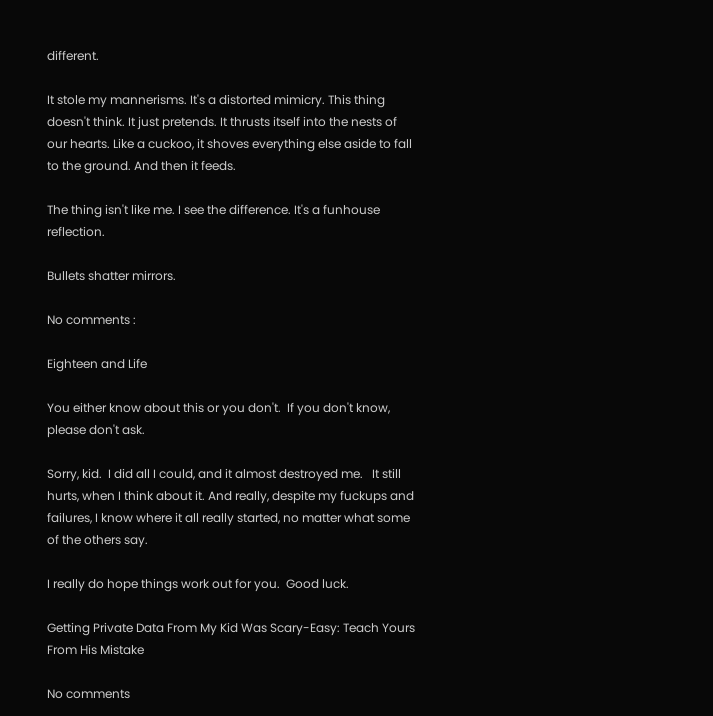different.

It stole my mannerisms. It's a distorted mimicry. This thing doesn't think. It just pretends. It thrusts itself into the nests of our hearts. Like a cuckoo, it shoves everything else aside to fall to the ground. And then it feeds.

The thing isn't like me. I see the difference. It's a funhouse reflection.

Bullets shatter mirrors.

No comments :

Eighteen and Life

You either know about this or you don't.  If you don't know, please don't ask.

Sorry, kid.  I did all I could, and it almost destroyed me.   It still hurts, when I think about it. And really, despite my fuckups and failures, I know where it all really started, no matter what some of the others say.

I really do hope things work out for you.  Good luck.

Getting Private Data From My Kid Was Scary-Easy: Teach Yours From His Mistake

No comments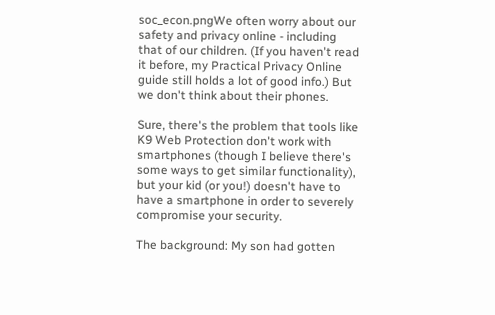soc_econ.pngWe often worry about our safety and privacy online - including that of our children. (If you haven't read it before, my Practical Privacy Online guide still holds a lot of good info.) But we don't think about their phones.

Sure, there's the problem that tools like K9 Web Protection don't work with smartphones (though I believe there's some ways to get similar functionality), but your kid (or you!) doesn't have to have a smartphone in order to severely compromise your security.

The background: My son had gotten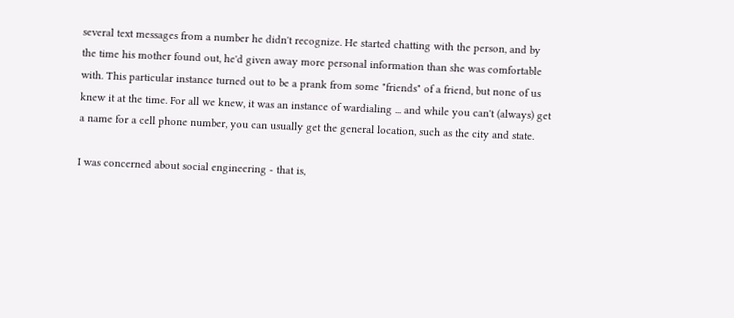several text messages from a number he didn't recognize. He started chatting with the person, and by the time his mother found out, he'd given away more personal information than she was comfortable with. This particular instance turned out to be a prank from some "friends" of a friend, but none of us knew it at the time. For all we knew, it was an instance of wardialing ... and while you can't (always) get a name for a cell phone number, you can usually get the general location, such as the city and state.

I was concerned about social engineering - that is,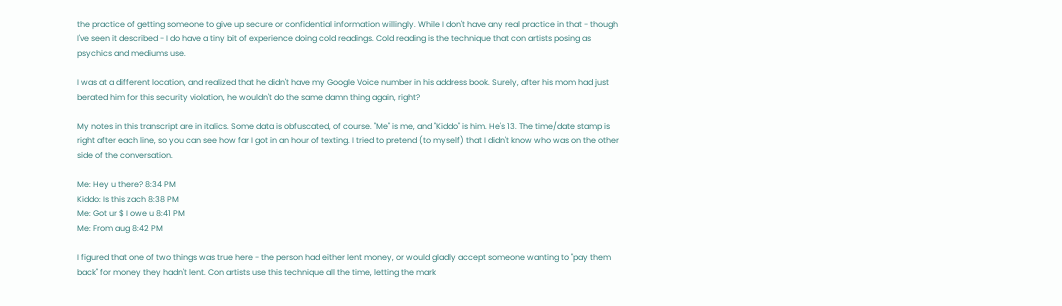the practice of getting someone to give up secure or confidential information willingly. While I don't have any real practice in that - though I've seen it described - I do have a tiny bit of experience doing cold readings. Cold reading is the technique that con artists posing as psychics and mediums use.

I was at a different location, and realized that he didn't have my Google Voice number in his address book. Surely, after his mom had just berated him for this security violation, he wouldn't do the same damn thing again, right?

My notes in this transcript are in italics. Some data is obfuscated, of course. "Me" is me, and "Kiddo" is him. He's 13. The time/date stamp is right after each line, so you can see how far I got in an hour of texting. I tried to pretend (to myself) that I didn't know who was on the other side of the conversation.

Me: Hey u there? 8:34 PM
Kiddo: Is this zach 8:38 PM
Me: Got ur $ I owe u 8:41 PM
Me: From aug 8:42 PM

I figured that one of two things was true here - the person had either lent money, or would gladly accept someone wanting to "pay them back" for money they hadn't lent. Con artists use this technique all the time, letting the mark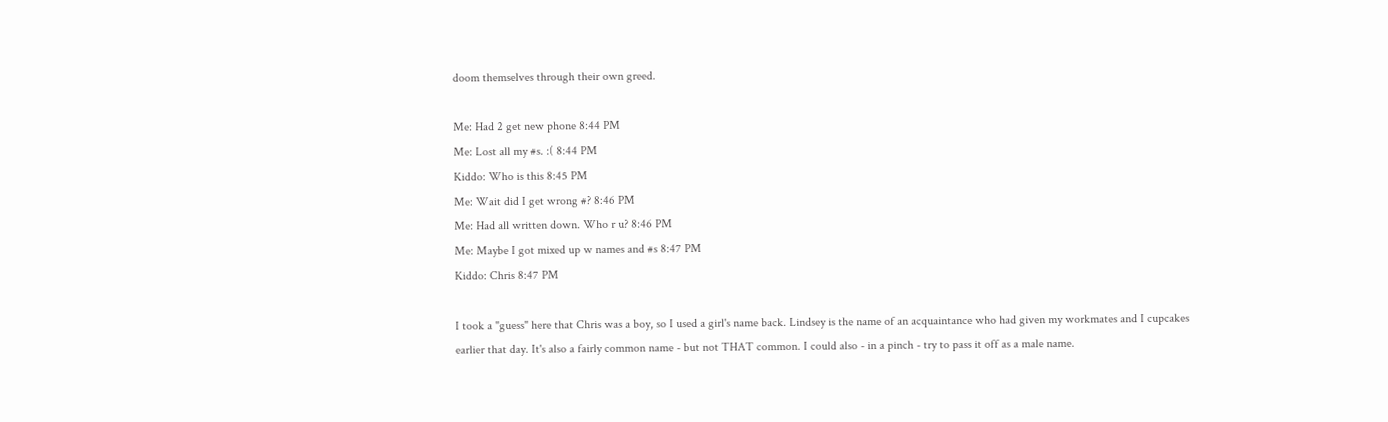doom themselves through their own greed.

Me: Had 2 get new phone 8:44 PM
Me: Lost all my #s. :( 8:44 PM
Kiddo: Who is this 8:45 PM
Me: Wait did I get wrong #? 8:46 PM
Me: Had all written down. Who r u? 8:46 PM
Me: Maybe I got mixed up w names and #s 8:47 PM
Kiddo: Chris 8:47 PM

I took a "guess" here that Chris was a boy, so I used a girl's name back. Lindsey is the name of an acquaintance who had given my workmates and I cupcakes earlier that day. It's also a fairly common name - but not THAT common. I could also - in a pinch - try to pass it off as a male name.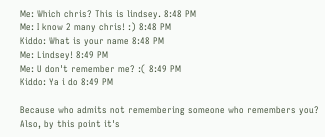Me: Which chris? This is lindsey. 8:48 PM
Me: I know 2 many chris! :) 8:48 PM
Kiddo: What is your name 8:48 PM
Me: Lindsey! 8:49 PM
Me: U don't remember me? :( 8:49 PM
Kiddo: Ya i do 8:49 PM

Because who admits not remembering someone who remembers you? Also, by this point it's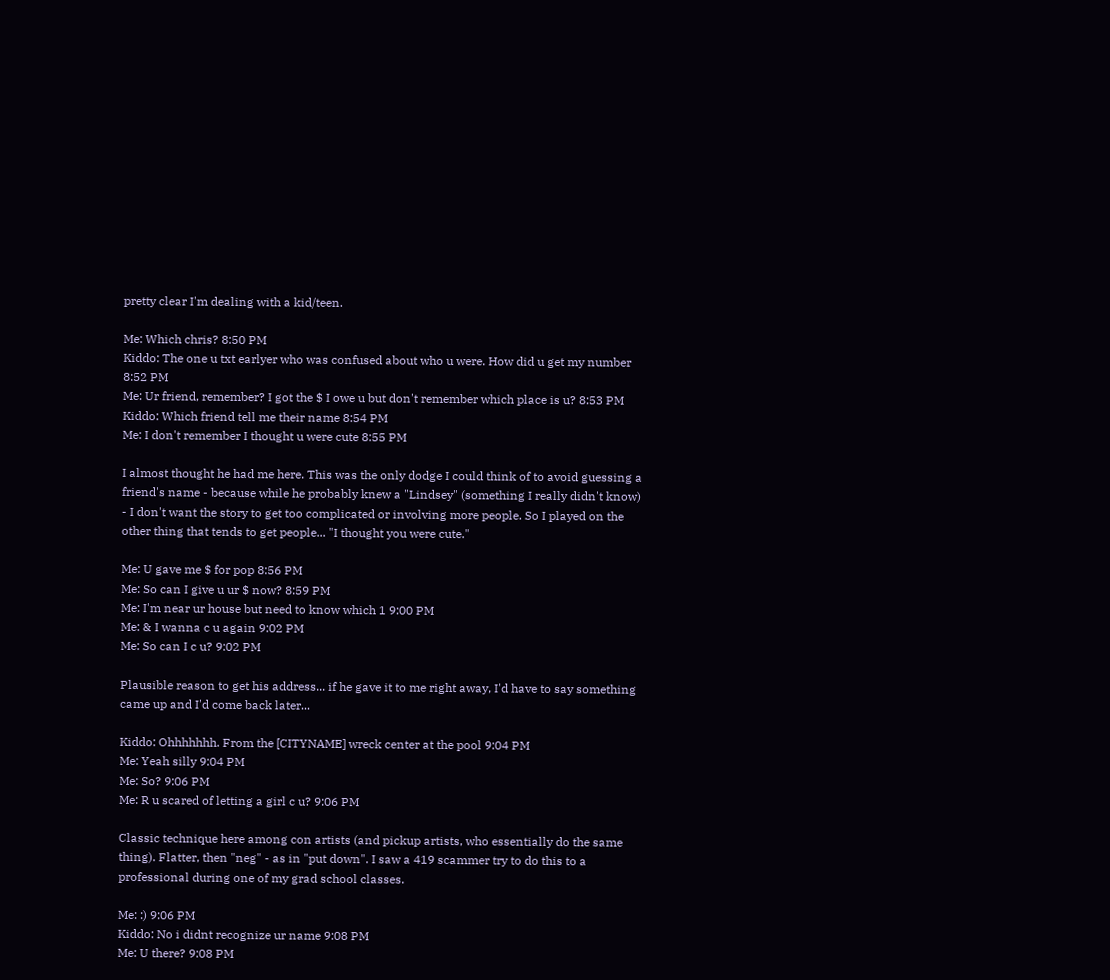pretty clear I'm dealing with a kid/teen.

Me: Which chris? 8:50 PM
Kiddo: The one u txt earlyer who was confused about who u were. How did u get my number 8:52 PM
Me: Ur friend, remember? I got the $ I owe u but don't remember which place is u? 8:53 PM
Kiddo: Which friend tell me their name 8:54 PM
Me: I don't remember I thought u were cute 8:55 PM

I almost thought he had me here. This was the only dodge I could think of to avoid guessing a friend's name - because while he probably knew a "Lindsey" (something I really didn't know) - I don't want the story to get too complicated or involving more people. So I played on the other thing that tends to get people... "I thought you were cute."

Me: U gave me $ for pop 8:56 PM
Me: So can I give u ur $ now? 8:59 PM
Me: I'm near ur house but need to know which 1 9:00 PM
Me: & I wanna c u again 9:02 PM
Me: So can I c u? 9:02 PM

Plausible reason to get his address... if he gave it to me right away, I'd have to say something came up and I'd come back later...

Kiddo: Ohhhhhhh. From the [CITYNAME] wreck center at the pool 9:04 PM
Me: Yeah silly 9:04 PM
Me: So? 9:06 PM
Me: R u scared of letting a girl c u? 9:06 PM

Classic technique here among con artists (and pickup artists, who essentially do the same thing). Flatter, then "neg" - as in "put down". I saw a 419 scammer try to do this to a professional during one of my grad school classes.

Me: :) 9:06 PM
Kiddo: No i didnt recognize ur name 9:08 PM
Me: U there? 9:08 PM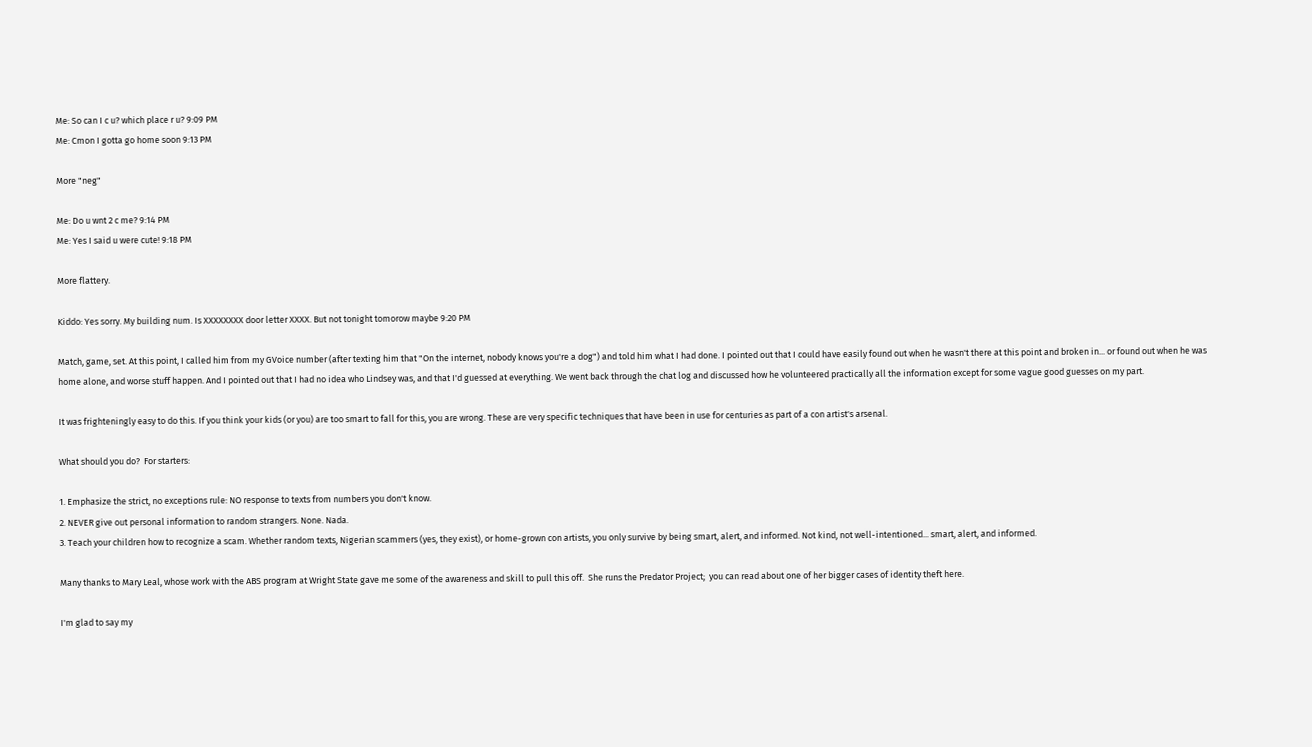Me: So can I c u? which place r u? 9:09 PM
Me: Cmon I gotta go home soon 9:13 PM

More "neg"

Me: Do u wnt 2 c me? 9:14 PM
Me: Yes I said u were cute! 9:18 PM

More flattery.

Kiddo: Yes sorry. My building num. Is XXXXXXXX door letter XXXX. But not tonight tomorow maybe 9:20 PM

Match, game, set. At this point, I called him from my GVoice number (after texting him that "On the internet, nobody knows you're a dog") and told him what I had done. I pointed out that I could have easily found out when he wasn't there at this point and broken in... or found out when he was home alone, and worse stuff happen. And I pointed out that I had no idea who Lindsey was, and that I'd guessed at everything. We went back through the chat log and discussed how he volunteered practically all the information except for some vague good guesses on my part.

It was frighteningly easy to do this. If you think your kids (or you) are too smart to fall for this, you are wrong. These are very specific techniques that have been in use for centuries as part of a con artist's arsenal.

What should you do?  For starters:

1. Emphasize the strict, no exceptions rule: NO response to texts from numbers you don't know.
2. NEVER give out personal information to random strangers. None. Nada.
3. Teach your children how to recognize a scam. Whether random texts, Nigerian scammers (yes, they exist), or home-grown con artists, you only survive by being smart, alert, and informed. Not kind, not well-intentioned... smart, alert, and informed.

Many thanks to Mary Leal, whose work with the ABS program at Wright State gave me some of the awareness and skill to pull this off.  She runs the Predator Project;  you can read about one of her bigger cases of identity theft here.

I'm glad to say my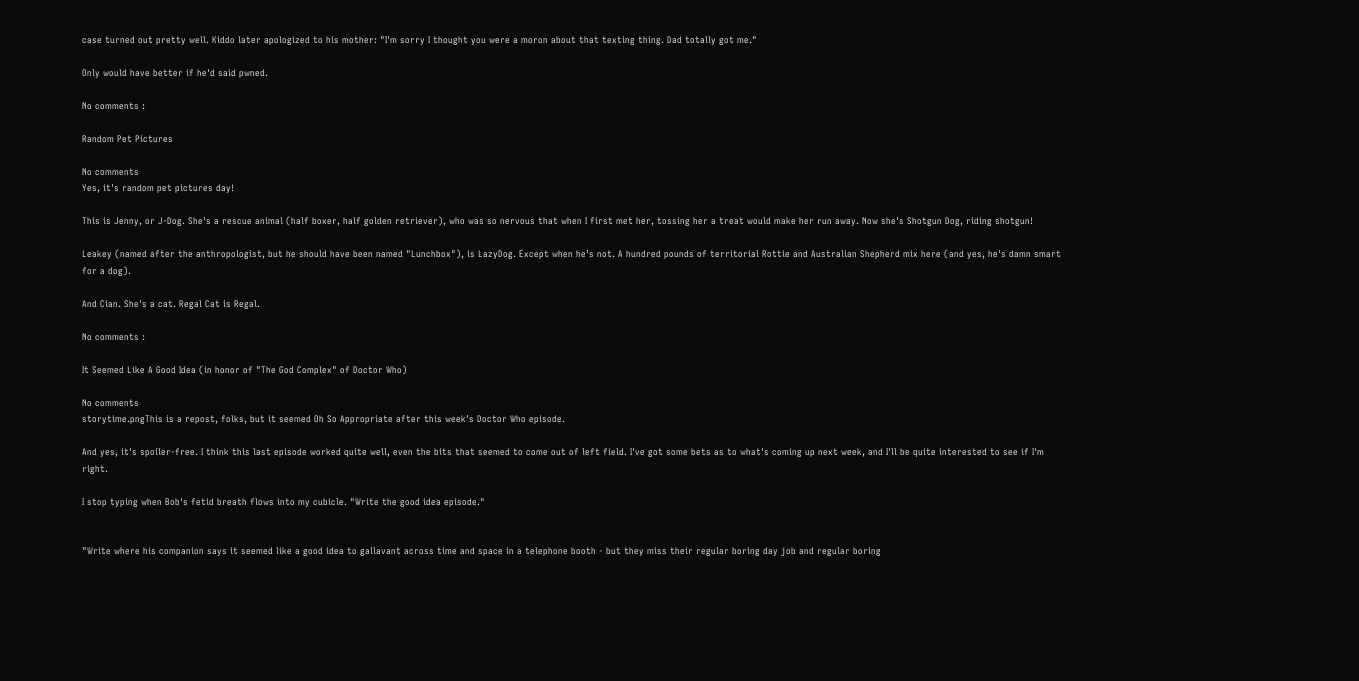case turned out pretty well. Kiddo later apologized to his mother: "I'm sorry I thought you were a moron about that texting thing. Dad totally got me."

Only would have better if he'd said pwned.

No comments :

Random Pet Pictures

No comments
Yes, it's random pet pictures day!

This is Jenny, or J-Dog. She's a rescue animal (half boxer, half golden retriever), who was so nervous that when I first met her, tossing her a treat would make her run away. Now she's Shotgun Dog, riding shotgun!

Leakey (named after the anthropologist, but he should have been named "Lunchbox"), is LazyDog. Except when he's not. A hundred pounds of territorial Rottie and Australian Shepherd mix here (and yes, he's damn smart for a dog).

And Cian. She's a cat. Regal Cat is Regal.

No comments :

It Seemed Like A Good Idea (in honor of "The God Complex" of Doctor Who)

No comments
storytime.pngThis is a repost, folks, but it seemed Oh So Appropriate after this week's Doctor Who episode.

And yes, it's spoiler-free. I think this last episode worked quite well, even the bits that seemed to come out of left field. I've got some bets as to what's coming up next week, and I'll be quite interested to see if I'm right.

I stop typing when Bob's fetid breath flows into my cubicle. "Write the good idea episode."


"Write where his companion says it seemed like a good idea to gallavant across time and space in a telephone booth - but they miss their regular boring day job and regular boring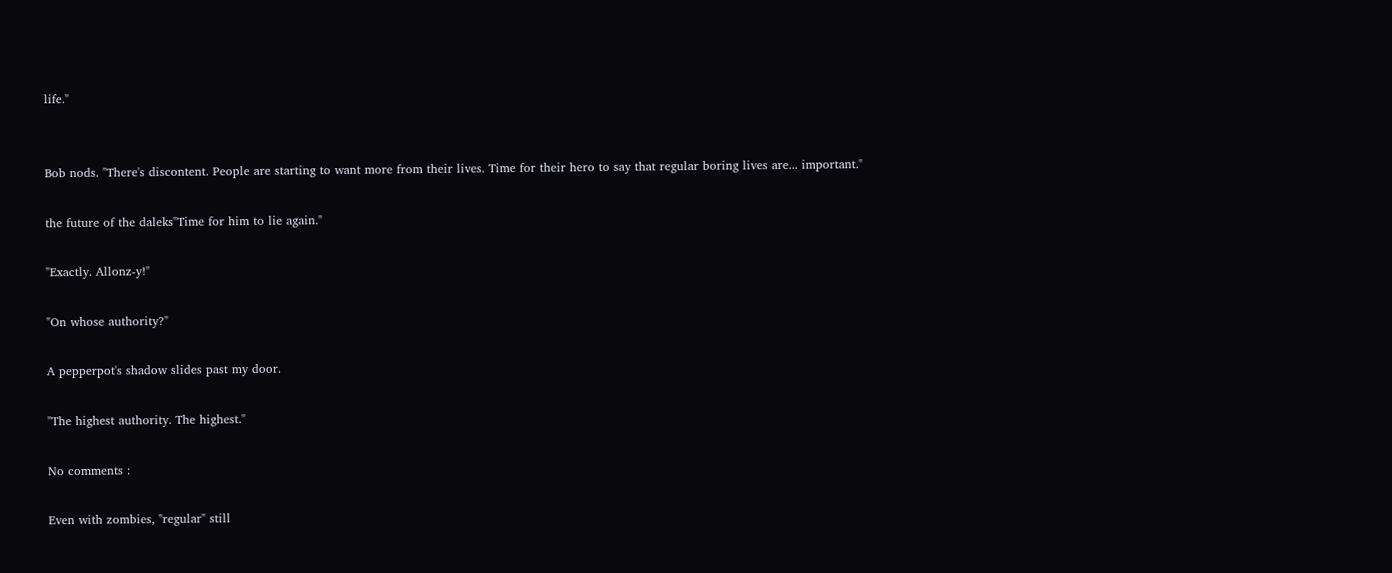life."


Bob nods. "There's discontent. People are starting to want more from their lives. Time for their hero to say that regular boring lives are... important."

the future of the daleks"Time for him to lie again."

"Exactly. Allonz-y!"

"On whose authority?"

A pepperpot's shadow slides past my door.

"The highest authority. The highest."

No comments :

Even with zombies, "regular" still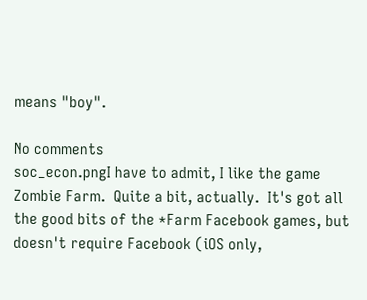means "boy".

No comments
soc_econ.pngI have to admit, I like the game Zombie Farm.  Quite a bit, actually.  It's got all the good bits of the *Farm Facebook games, but doesn't require Facebook (iOS only,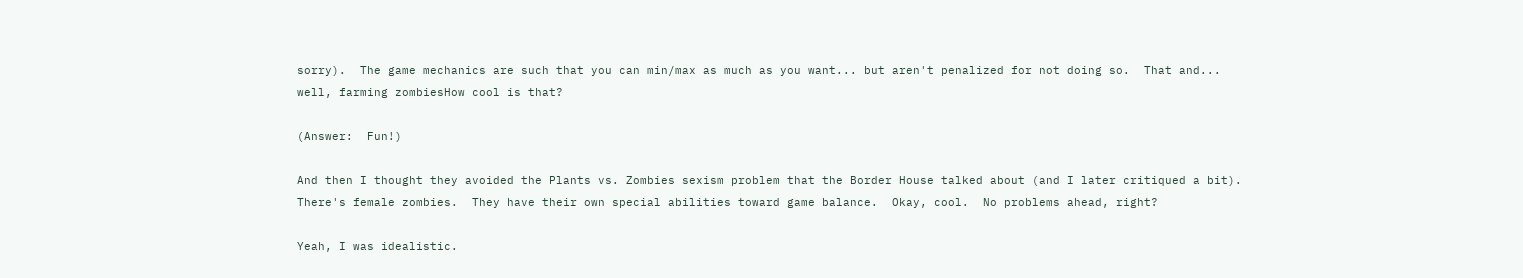sorry).  The game mechanics are such that you can min/max as much as you want... but aren't penalized for not doing so.  That and... well, farming zombiesHow cool is that?

(Answer:  Fun!)

And then I thought they avoided the Plants vs. Zombies sexism problem that the Border House talked about (and I later critiqued a bit).  There's female zombies.  They have their own special abilities toward game balance.  Okay, cool.  No problems ahead, right?

Yeah, I was idealistic.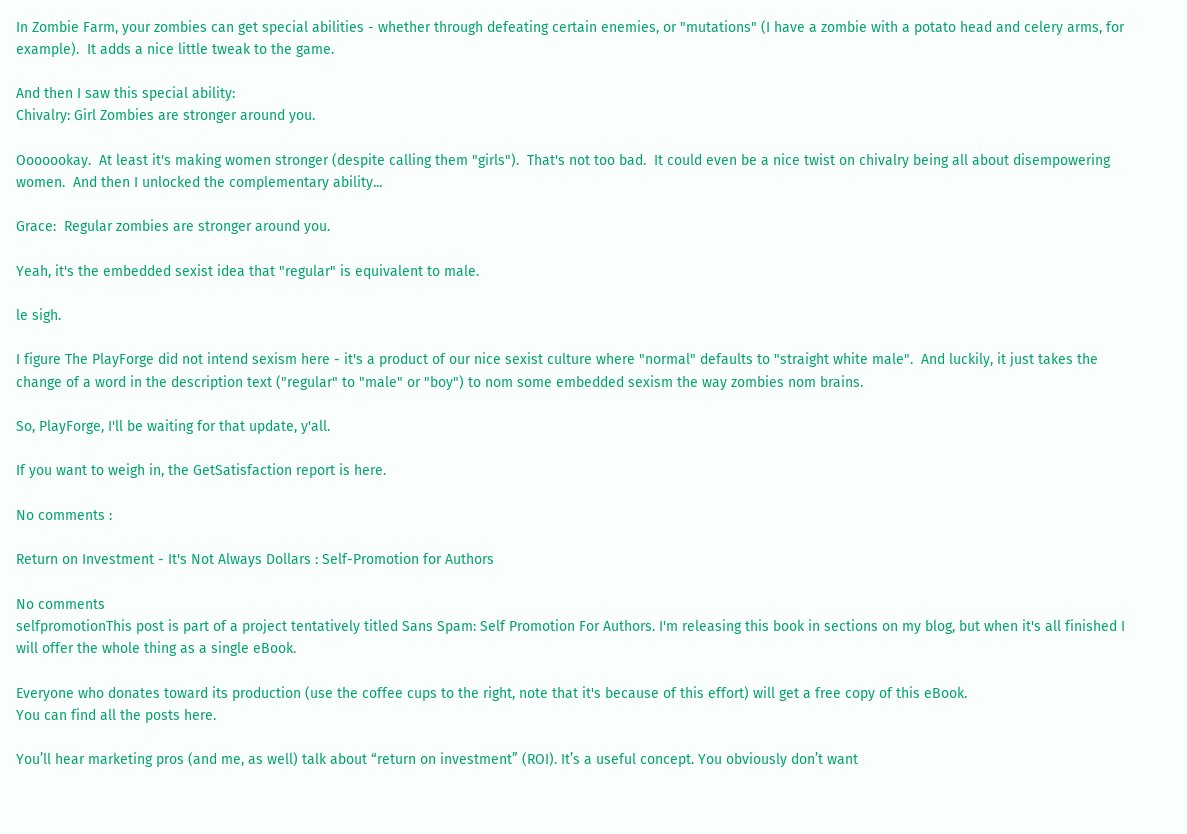In Zombie Farm, your zombies can get special abilities - whether through defeating certain enemies, or "mutations" (I have a zombie with a potato head and celery arms, for example).  It adds a nice little tweak to the game.

And then I saw this special ability:
Chivalry: Girl Zombies are stronger around you.

Ooooookay.  At least it's making women stronger (despite calling them "girls").  That's not too bad.  It could even be a nice twist on chivalry being all about disempowering women.  And then I unlocked the complementary ability...

Grace:  Regular zombies are stronger around you.

Yeah, it's the embedded sexist idea that "regular" is equivalent to male.

le sigh.

I figure The PlayForge did not intend sexism here - it's a product of our nice sexist culture where "normal" defaults to "straight white male".  And luckily, it just takes the change of a word in the description text ("regular" to "male" or "boy") to nom some embedded sexism the way zombies nom brains.

So, PlayForge, I'll be waiting for that update, y'all.

If you want to weigh in, the GetSatisfaction report is here.

No comments :

Return on Investment - It's Not Always Dollars : Self-Promotion for Authors

No comments
selfpromotionThis post is part of a project tentatively titled Sans Spam: Self Promotion For Authors. I'm releasing this book in sections on my blog, but when it's all finished I will offer the whole thing as a single eBook.

Everyone who donates toward its production (use the coffee cups to the right, note that it's because of this effort) will get a free copy of this eBook.
You can find all the posts here.

You’ll hear marketing pros (and me, as well) talk about “return on investment” (ROI). It’s a useful concept. You obviously don’t want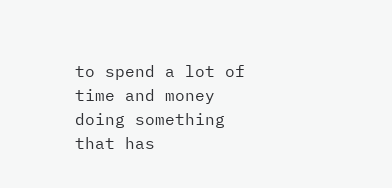to spend a lot of time and money doing something that has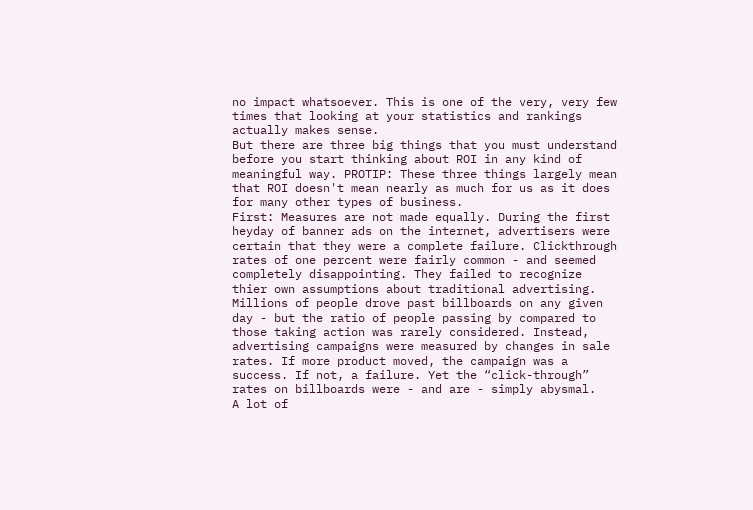no impact whatsoever. This is one of the very, very few times that looking at your statistics and rankings actually makes sense.
But there are three big things that you must understand before you start thinking about ROI in any kind of meaningful way. PROTIP: These three things largely mean that ROI doesn't mean nearly as much for us as it does for many other types of business.
First: Measures are not made equally. During the first heyday of banner ads on the internet, advertisers were certain that they were a complete failure. Clickthrough rates of one percent were fairly common - and seemed completely disappointing. They failed to recognize thier own assumptions about traditional advertising.
Millions of people drove past billboards on any given day - but the ratio of people passing by compared to those taking action was rarely considered. Instead, advertising campaigns were measured by changes in sale rates. If more product moved, the campaign was a success. If not, a failure. Yet the “click-through” rates on billboards were - and are - simply abysmal.
A lot of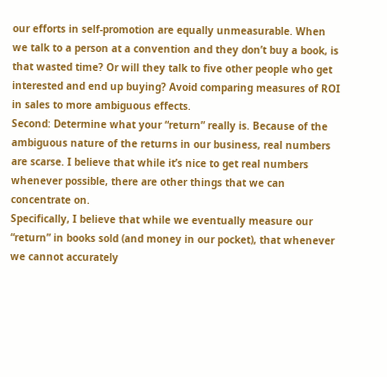our efforts in self-promotion are equally unmeasurable. When we talk to a person at a convention and they don’t buy a book, is that wasted time? Or will they talk to five other people who get interested and end up buying? Avoid comparing measures of ROI in sales to more ambiguous effects.
Second: Determine what your “return” really is. Because of the ambiguous nature of the returns in our business, real numbers are scarse. I believe that while it’s nice to get real numbers whenever possible, there are other things that we can concentrate on.
Specifically, I believe that while we eventually measure our “return” in books sold (and money in our pocket), that whenever we cannot accurately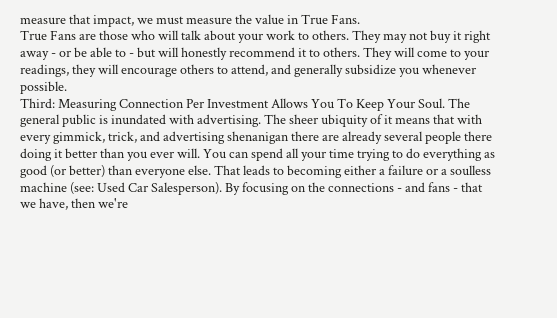measure that impact, we must measure the value in True Fans.
True Fans are those who will talk about your work to others. They may not buy it right away - or be able to - but will honestly recommend it to others. They will come to your readings, they will encourage others to attend, and generally subsidize you whenever possible.
Third: Measuring Connection Per Investment Allows You To Keep Your Soul. The general public is inundated with advertising. The sheer ubiquity of it means that with every gimmick, trick, and advertising shenanigan there are already several people there doing it better than you ever will. You can spend all your time trying to do everything as good (or better) than everyone else. That leads to becoming either a failure or a soulless machine (see: Used Car Salesperson). By focusing on the connections - and fans - that we have, then we're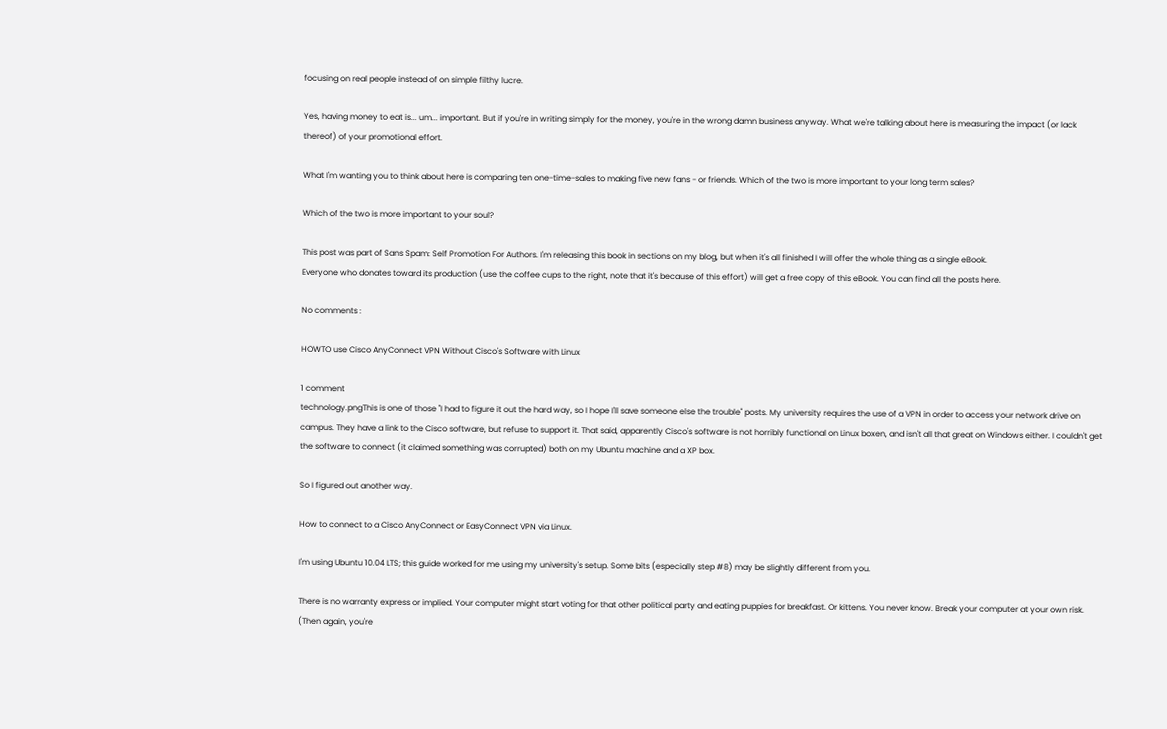focusing on real people instead of on simple filthy lucre.

Yes, having money to eat is... um... important. But if you're in writing simply for the money, you're in the wrong damn business anyway. What we're talking about here is measuring the impact (or lack thereof) of your promotional effort.

What I'm wanting you to think about here is comparing ten one-time-sales to making five new fans - or friends. Which of the two is more important to your long term sales?

Which of the two is more important to your soul?

This post was part of Sans Spam: Self Promotion For Authors. I'm releasing this book in sections on my blog, but when it's all finished I will offer the whole thing as a single eBook.
Everyone who donates toward its production (use the coffee cups to the right, note that it's because of this effort) will get a free copy of this eBook. You can find all the posts here.

No comments :

HOWTO use Cisco AnyConnect VPN Without Cisco's Software with Linux

1 comment
technology.pngThis is one of those "I had to figure it out the hard way, so I hope I'll save someone else the trouble" posts. My university requires the use of a VPN in order to access your network drive on campus. They have a link to the Cisco software, but refuse to support it. That said, apparently Cisco's software is not horribly functional on Linux boxen, and isn't all that great on Windows either. I couldn't get the software to connect (it claimed something was corrupted) both on my Ubuntu machine and a XP box.

So I figured out another way.

How to connect to a Cisco AnyConnect or EasyConnect VPN via Linux.

I'm using Ubuntu 10.04 LTS; this guide worked for me using my university's setup. Some bits (especially step #8) may be slightly different from you.

There is no warranty express or implied. Your computer might start voting for that other political party and eating puppies for breakfast. Or kittens. You never know. Break your computer at your own risk. (Then again, you're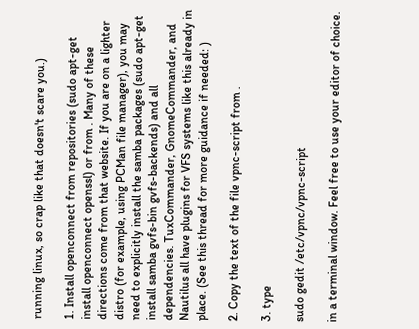running linux, so crap like that doesn't scare you.)

1. Install openconnect from repositories (sudo apt-get install openconnect openssl) or from . Many of these directions come from that website. If you are on a lighter distro (for example, using PCMan file manager), you may need to explicitly install the samba packages (sudo apt-get install samba gvfs-bin gvfs-backends) and all dependencies. TuxCommander, GnomeCommander, and Nautilus all have plugins for VFS systems like this already in place. (See this thread for more guidance if needed: )

2. Copy the text of the file vpnc-script from .

3. type

sudo gedit /etc/vpnc/vpnc-script

in a terminal window. Feel free to use your editor of choice.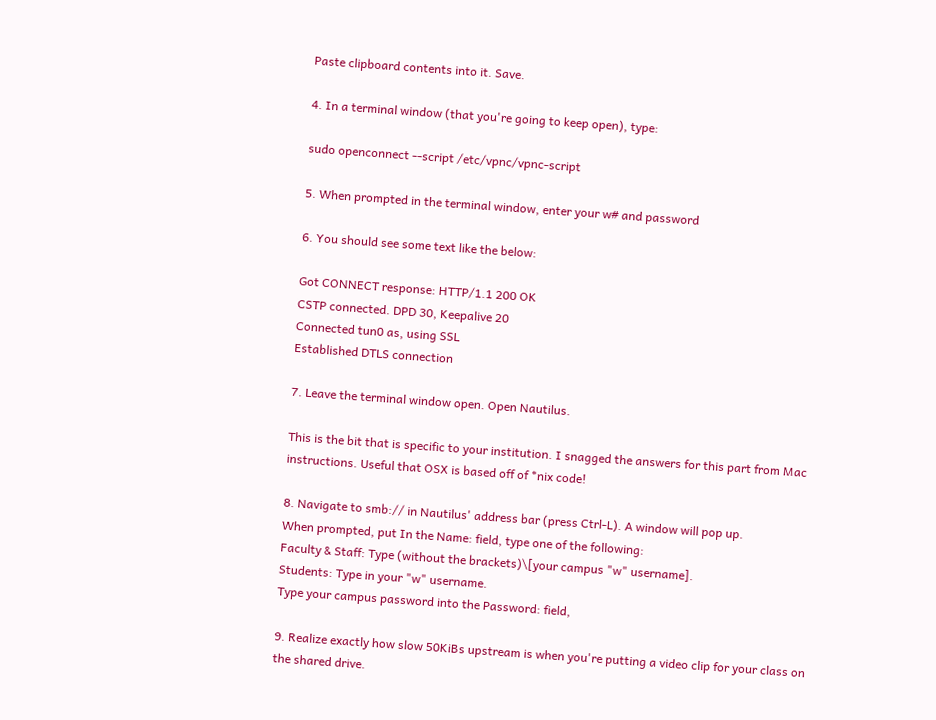Paste clipboard contents into it. Save.

4. In a terminal window (that you're going to keep open), type:

sudo openconnect --script /etc/vpnc/vpnc-script

5. When prompted in the terminal window, enter your w# and password

6. You should see some text like the below:

Got CONNECT response: HTTP/1.1 200 OK
CSTP connected. DPD 30, Keepalive 20
Connected tun0 as, using SSL
Established DTLS connection

7. Leave the terminal window open. Open Nautilus.

This is the bit that is specific to your institution. I snagged the answers for this part from Mac instructions. Useful that OSX is based off of *nix code!

8. Navigate to smb:// in Nautilus' address bar (press Ctrl-L). A window will pop up.
When prompted, put In the Name: field, type one of the following:
Faculty & Staff: Type (without the brackets)\[your campus "w" username].
Students: Type in your "w" username.
Type your campus password into the Password: field,

9. Realize exactly how slow 50KiBs upstream is when you're putting a video clip for your class on the shared drive.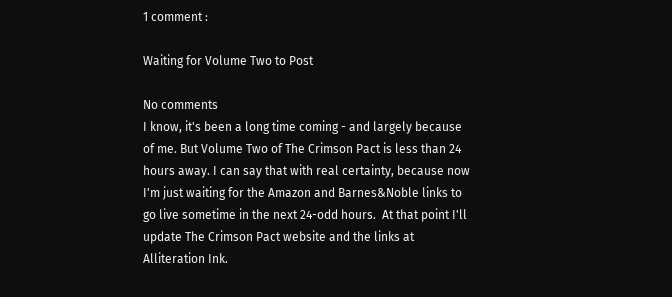1 comment :

Waiting for Volume Two to Post

No comments
I know, it's been a long time coming - and largely because of me. But Volume Two of The Crimson Pact is less than 24 hours away. I can say that with real certainty, because now I'm just waiting for the Amazon and Barnes&Noble links to go live sometime in the next 24-odd hours.  At that point I'll update The Crimson Pact website and the links at Alliteration Ink.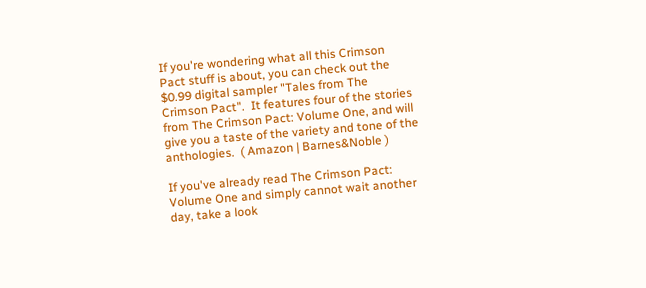If you're wondering what all this Crimson Pact stuff is about, you can check out the $0.99 digital sampler "Tales from The Crimson Pact".  It features four of the stories from The Crimson Pact: Volume One, and will give you a taste of the variety and tone of the anthologies.  ( Amazon | Barnes&Noble )

If you've already read The Crimson Pact: Volume One and simply cannot wait another day, take a look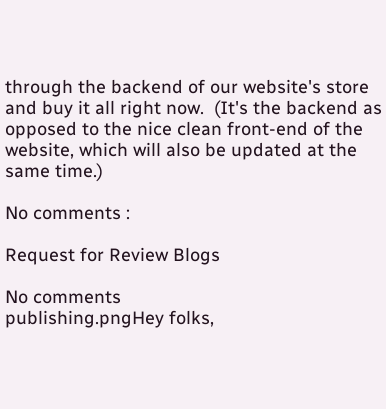through the backend of our website's store and buy it all right now.  (It's the backend as opposed to the nice clean front-end of the website, which will also be updated at the same time.)

No comments :

Request for Review Blogs

No comments
publishing.pngHey folks,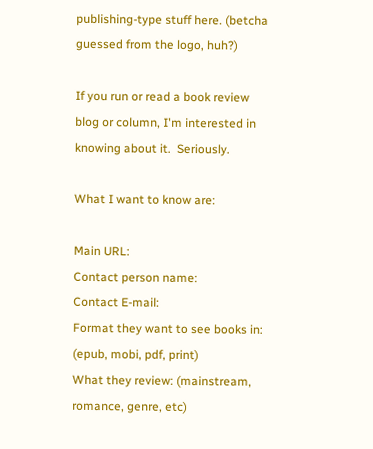publishing-type stuff here. (betcha guessed from the logo, huh?)

If you run or read a book review blog or column, I'm interested in knowing about it.  Seriously.

What I want to know are:

Main URL:
Contact person name:
Contact E-mail:
Format they want to see books in: (epub, mobi, pdf, print)
What they review: (mainstream, romance, genre, etc)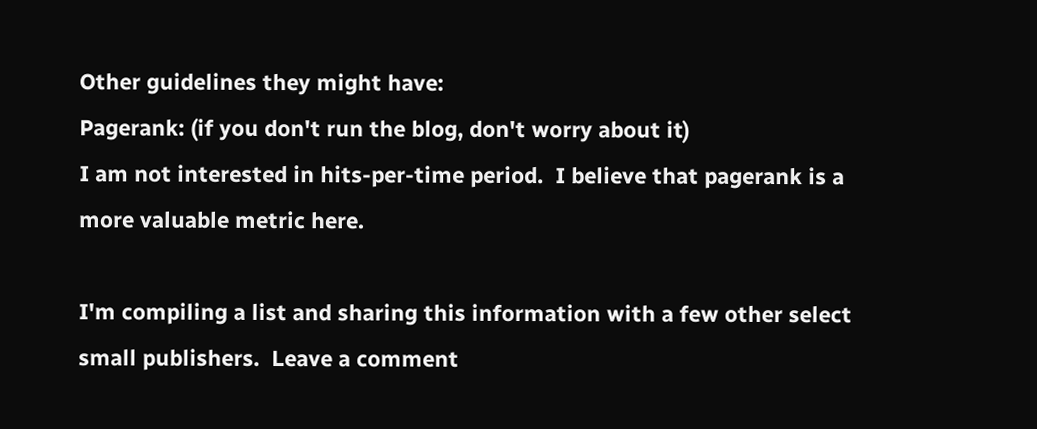Other guidelines they might have:
Pagerank: (if you don't run the blog, don't worry about it)
I am not interested in hits-per-time period.  I believe that pagerank is a more valuable metric here.

I'm compiling a list and sharing this information with a few other select small publishers.  Leave a comment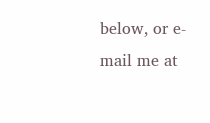below, or e-mail me at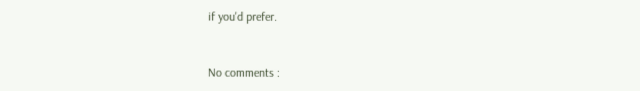if you'd prefer.


No comments :